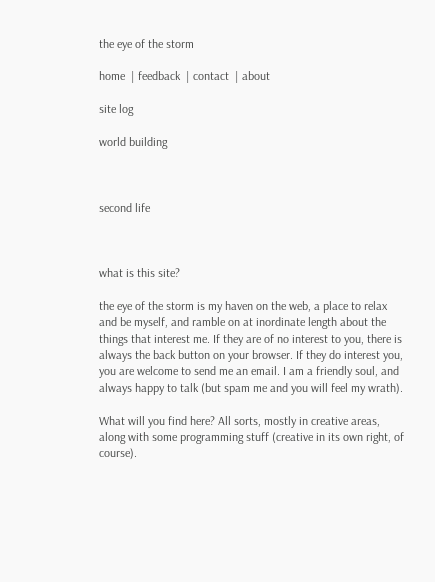the eye of the storm

home  | feedback  | contact  | about

site log

world building



second life



what is this site?

the eye of the storm is my haven on the web, a place to relax and be myself, and ramble on at inordinate length about the things that interest me. If they are of no interest to you, there is always the back button on your browser. If they do interest you, you are welcome to send me an email. I am a friendly soul, and always happy to talk (but spam me and you will feel my wrath).

What will you find here? All sorts, mostly in creative areas, along with some programming stuff (creative in its own right, of course).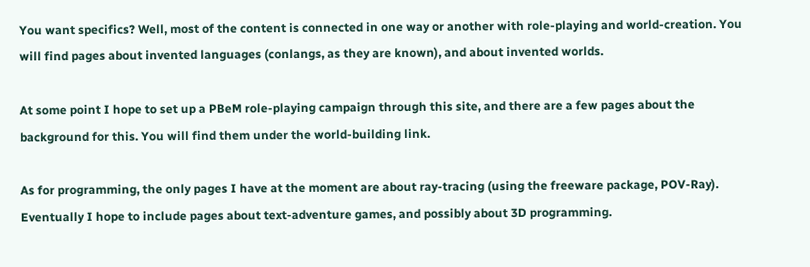You want specifics? Well, most of the content is connected in one way or another with role-playing and world-creation. You will find pages about invented languages (conlangs, as they are known), and about invented worlds.

At some point I hope to set up a PBeM role-playing campaign through this site, and there are a few pages about the background for this. You will find them under the world-building link.

As for programming, the only pages I have at the moment are about ray-tracing (using the freeware package, POV-Ray). Eventually I hope to include pages about text-adventure games, and possibly about 3D programming.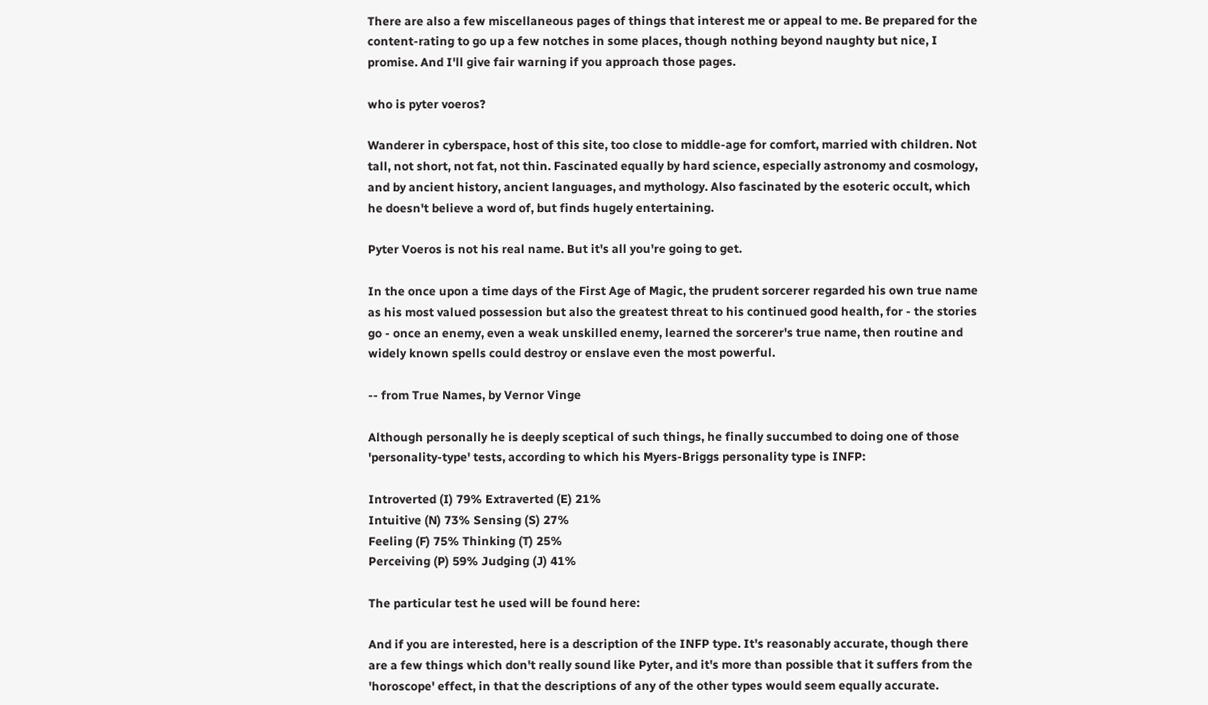There are also a few miscellaneous pages of things that interest me or appeal to me. Be prepared for the content-rating to go up a few notches in some places, though nothing beyond naughty but nice, I promise. And I'll give fair warning if you approach those pages.

who is pyter voeros?

Wanderer in cyberspace, host of this site, too close to middle-age for comfort, married with children. Not tall, not short, not fat, not thin. Fascinated equally by hard science, especially astronomy and cosmology, and by ancient history, ancient languages, and mythology. Also fascinated by the esoteric occult, which he doesn't believe a word of, but finds hugely entertaining.

Pyter Voeros is not his real name. But it's all you're going to get.

In the once upon a time days of the First Age of Magic, the prudent sorcerer regarded his own true name as his most valued possession but also the greatest threat to his continued good health, for - the stories go - once an enemy, even a weak unskilled enemy, learned the sorcerer's true name, then routine and widely known spells could destroy or enslave even the most powerful.

-- from True Names, by Vernor Vinge

Although personally he is deeply sceptical of such things, he finally succumbed to doing one of those 'personality-type' tests, according to which his Myers-Briggs personality type is INFP:

Introverted (I) 79% Extraverted (E) 21%
Intuitive (N) 73% Sensing (S) 27%
Feeling (F) 75% Thinking (T) 25%
Perceiving (P) 59% Judging (J) 41%

The particular test he used will be found here:

And if you are interested, here is a description of the INFP type. It's reasonably accurate, though there are a few things which don't really sound like Pyter, and it's more than possible that it suffers from the 'horoscope' effect, in that the descriptions of any of the other types would seem equally accurate.